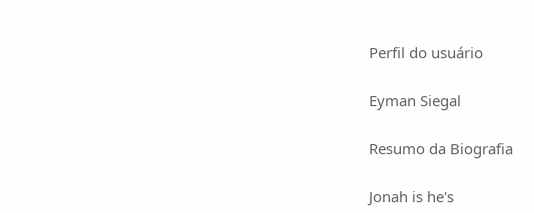Perfil do usuário

Eyman Siegal

Resumo da Biografia

Jonah is he's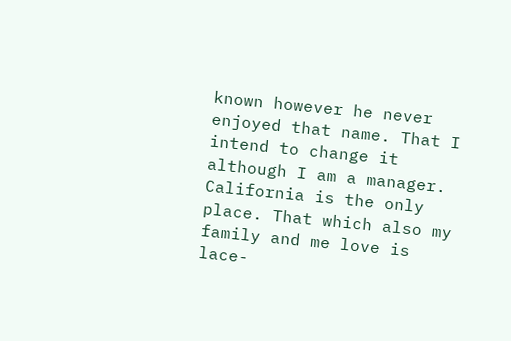known however he never enjoyed that name. That I intend to change it although I am a manager. California is the only place. That which also my family and me love is lace-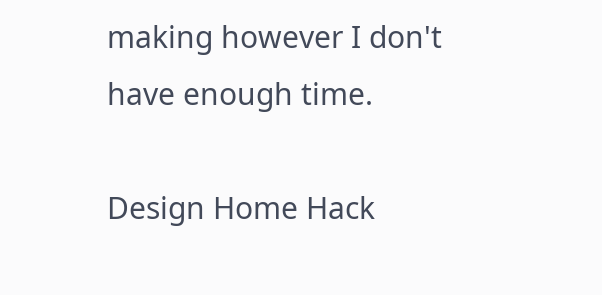making however I don't have enough time.

Design Home Hack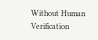Without Human Verification